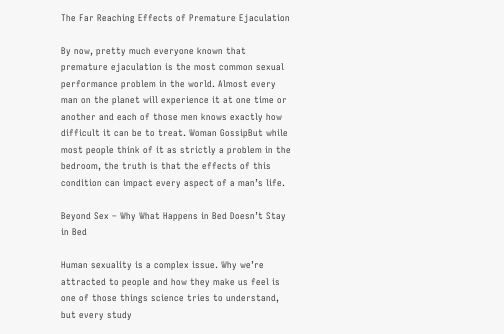The Far Reaching Effects of Premature Ejaculation

By now, pretty much everyone known that premature ejaculation is the most common sexual performance problem in the world. Almost every man on the planet will experience it at one time or another and each of those men knows exactly how difficult it can be to treat. Woman GossipBut while most people think of it as strictly a problem in the bedroom, the truth is that the effects of this condition can impact every aspect of a man’s life.

Beyond Sex – Why What Happens in Bed Doesn’t Stay in Bed

Human sexuality is a complex issue. Why we’re attracted to people and how they make us feel is one of those things science tries to understand, but every study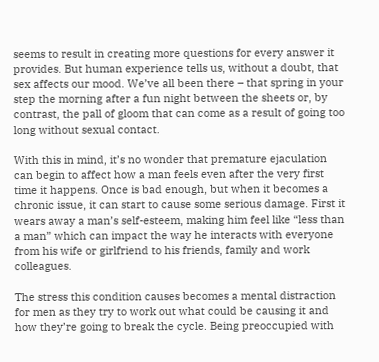seems to result in creating more questions for every answer it provides. But human experience tells us, without a doubt, that sex affects our mood. We’ve all been there – that spring in your step the morning after a fun night between the sheets or, by contrast, the pall of gloom that can come as a result of going too long without sexual contact.

With this in mind, it’s no wonder that premature ejaculation can begin to affect how a man feels even after the very first time it happens. Once is bad enough, but when it becomes a chronic issue, it can start to cause some serious damage. First it wears away a man’s self-esteem, making him feel like “less than a man” which can impact the way he interacts with everyone from his wife or girlfriend to his friends, family and work colleagues.

The stress this condition causes becomes a mental distraction for men as they try to work out what could be causing it and how they’re going to break the cycle. Being preoccupied with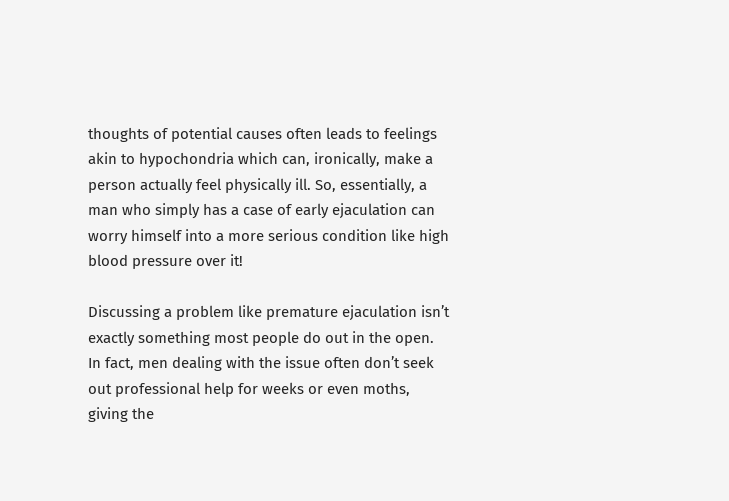thoughts of potential causes often leads to feelings akin to hypochondria which can, ironically, make a person actually feel physically ill. So, essentially, a man who simply has a case of early ejaculation can worry himself into a more serious condition like high blood pressure over it!

Discussing a problem like premature ejaculation isn’t exactly something most people do out in the open. In fact, men dealing with the issue often don’t seek out professional help for weeks or even moths, giving the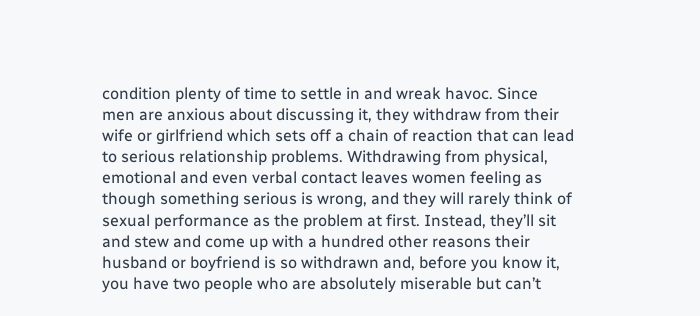condition plenty of time to settle in and wreak havoc. Since men are anxious about discussing it, they withdraw from their wife or girlfriend which sets off a chain of reaction that can lead to serious relationship problems. Withdrawing from physical, emotional and even verbal contact leaves women feeling as though something serious is wrong, and they will rarely think of sexual performance as the problem at first. Instead, they’ll sit and stew and come up with a hundred other reasons their husband or boyfriend is so withdrawn and, before you know it, you have two people who are absolutely miserable but can’t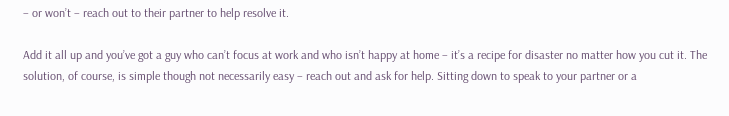– or won’t – reach out to their partner to help resolve it.

Add it all up and you’ve got a guy who can’t focus at work and who isn’t happy at home – it’s a recipe for disaster no matter how you cut it. The solution, of course, is simple though not necessarily easy – reach out and ask for help. Sitting down to speak to your partner or a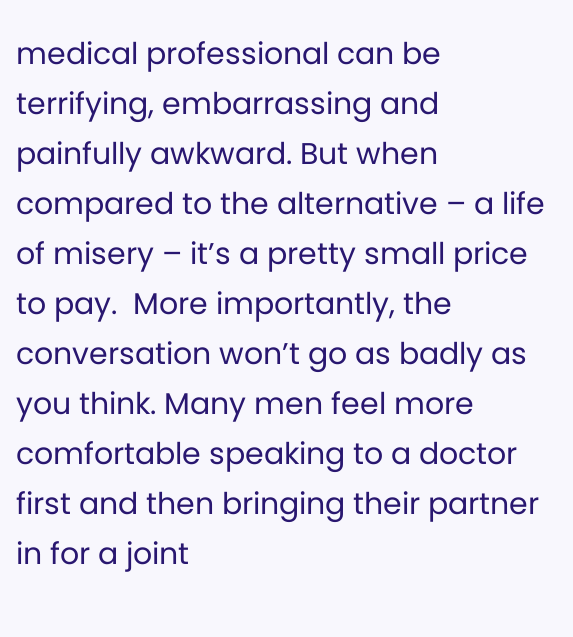medical professional can be terrifying, embarrassing and painfully awkward. But when compared to the alternative – a life of misery – it’s a pretty small price to pay.  More importantly, the conversation won’t go as badly as you think. Many men feel more comfortable speaking to a doctor first and then bringing their partner in for a joint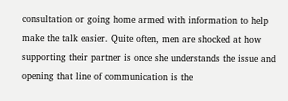consultation or going home armed with information to help make the talk easier. Quite often, men are shocked at how supporting their partner is once she understands the issue and opening that line of communication is the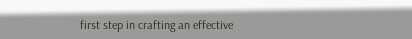first step in crafting an effective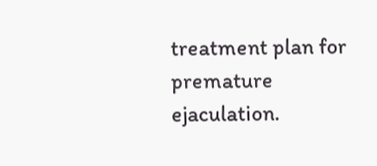treatment plan for premature ejaculation.